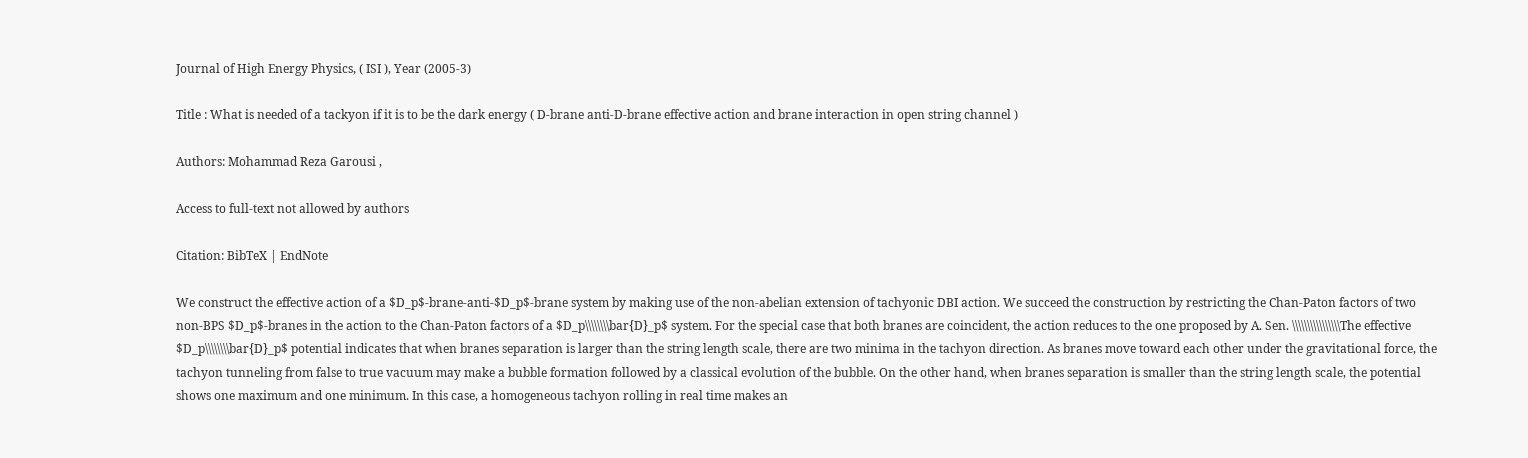Journal of High Energy Physics, ( ISI ), Year (2005-3)

Title : What is needed of a tackyon if it is to be the dark energy ( D-brane anti-D-brane effective action and brane interaction in open string channel )

Authors: Mohammad Reza Garousi ,

Access to full-text not allowed by authors

Citation: BibTeX | EndNote

We construct the effective action of a $D_p$-brane-anti-$D_p$-brane system by making use of the non-abelian extension of tachyonic DBI action. We succeed the construction by restricting the Chan-Paton factors of two non-BPS $D_p$-branes in the action to the Chan-Paton factors of a $D_p\\\\\\\\bar{D}_p$ system. For the special case that both branes are coincident, the action reduces to the one proposed by A. Sen. \\\\\\\\\\\\\\\\The effective $D_p\\\\\\\\bar{D}_p$ potential indicates that when branes separation is larger than the string length scale, there are two minima in the tachyon direction. As branes move toward each other under the gravitational force, the tachyon tunneling from false to true vacuum may make a bubble formation followed by a classical evolution of the bubble. On the other hand, when branes separation is smaller than the string length scale, the potential shows one maximum and one minimum. In this case, a homogeneous tachyon rolling in real time makes an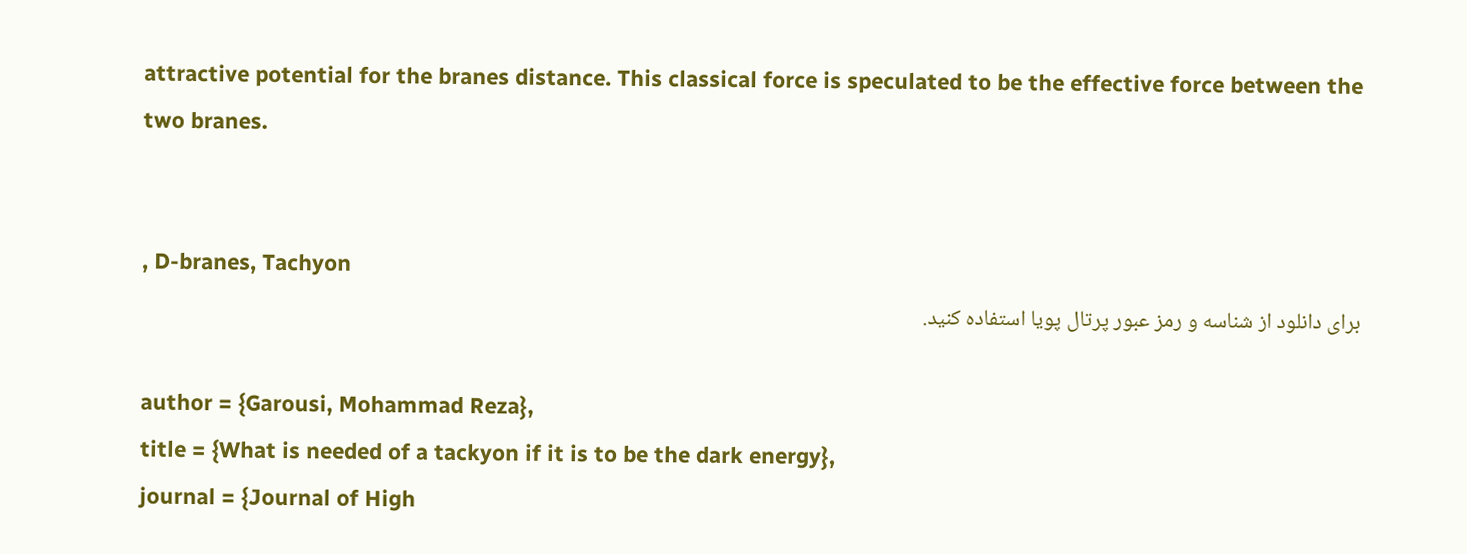attractive potential for the branes distance. This classical force is speculated to be the effective force between the two branes.


, D-branes, Tachyon
برای دانلود از شناسه و رمز عبور پرتال پویا استفاده کنید.

author = {Garousi, Mohammad Reza},
title = {What is needed of a tackyon if it is to be the dark energy},
journal = {Journal of High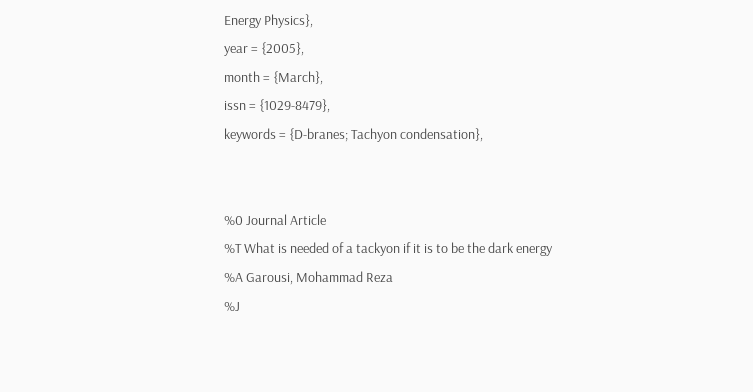Energy Physics},
year = {2005},
month = {March},
issn = {1029-8479},
keywords = {D-branes; Tachyon condensation},


%0 Journal Article
%T What is needed of a tackyon if it is to be the dark energy
%A Garousi, Mohammad Reza
%J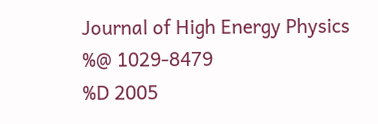Journal of High Energy Physics
%@ 1029-8479
%D 2005